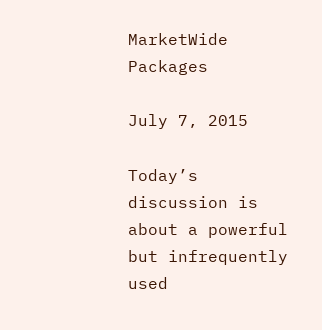MarketWide Packages

July 7, 2015

Today’s discussion is about a powerful but infrequently used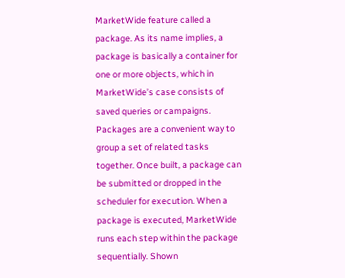MarketWide feature called a package. As its name implies, a package is basically a container for one or more objects, which in MarketWide’s case consists of saved queries or campaigns. Packages are a convenient way to group a set of related tasks together. Once built, a package can be submitted or dropped in the scheduler for execution. When a package is executed, MarketWide runs each step within the package sequentially. Shown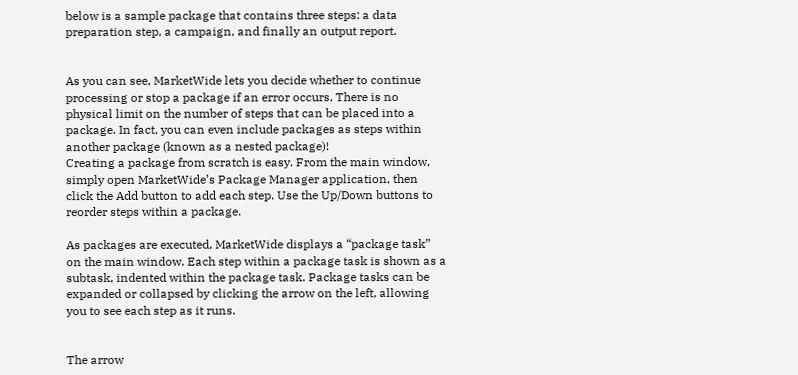below is a sample package that contains three steps: a data preparation step, a campaign, and finally an output report.


As you can see, MarketWide lets you decide whether to continue processing or stop a package if an error occurs. There is no physical limit on the number of steps that can be placed into a package. In fact, you can even include packages as steps within another package (known as a nested package)!
Creating a package from scratch is easy. From the main window, simply open MarketWide’s Package Manager application, then click the Add button to add each step. Use the Up/Down buttons to reorder steps within a package.

As packages are executed, MarketWide displays a “package task” on the main window. Each step within a package task is shown as a subtask, indented within the package task. Package tasks can be expanded or collapsed by clicking the arrow on the left, allowing you to see each step as it runs.


The arrow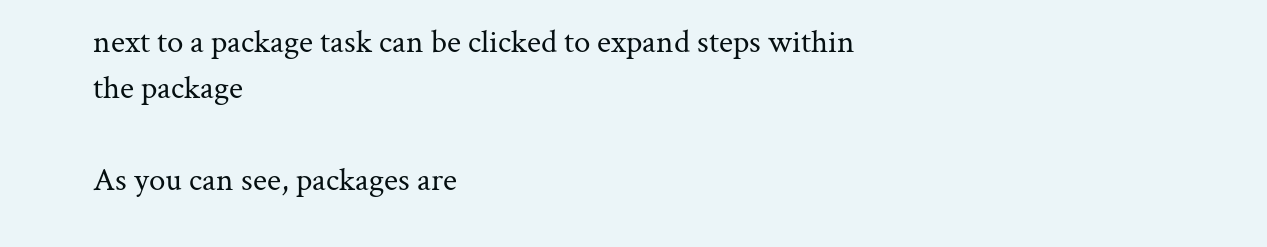next to a package task can be clicked to expand steps within the package

As you can see, packages are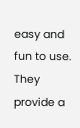easy and fun to use. They provide a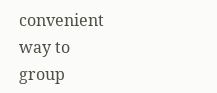convenient way to group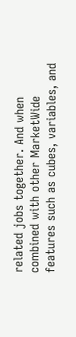related jobs together. And when combined with other MarketWide features such as cubes, variables, and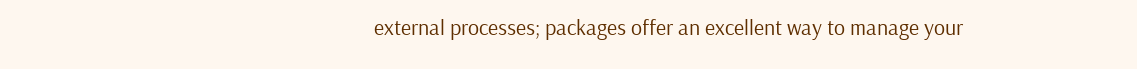external processes; packages offer an excellent way to manage your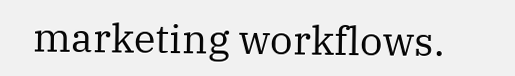marketing workflows.